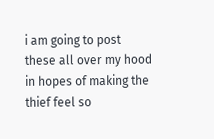i am going to post these all over my hood in hopes of making the thief feel so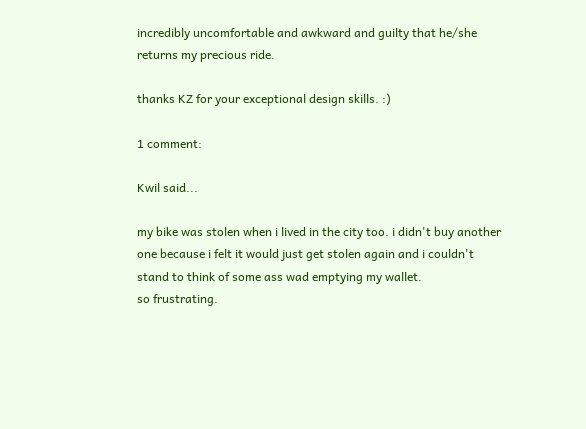incredibly uncomfortable and awkward and guilty that he/she returns my precious ride.

thanks KZ for your exceptional design skills. :)

1 comment:

Kwil said...

my bike was stolen when i lived in the city too. i didn't buy another one because i felt it would just get stolen again and i couldn't stand to think of some ass wad emptying my wallet.
so frustrating.